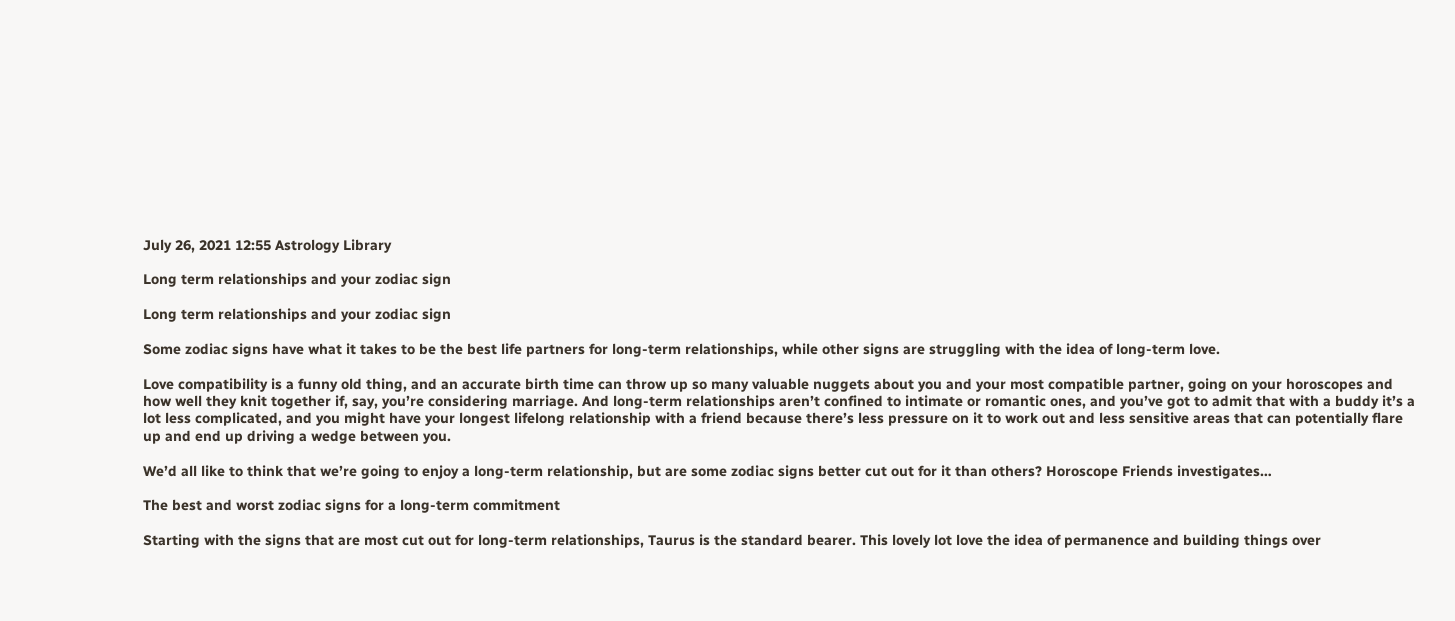July 26, 2021 12:55 Astrology Library

Long term relationships and your zodiac sign

Long term relationships and your zodiac sign

Some zodiac signs have what it takes to be the best life partners for long-term relationships, while other signs are struggling with the idea of long-term love.

Love compatibility is a funny old thing, and an accurate birth time can throw up so many valuable nuggets about you and your most compatible partner, going on your horoscopes and how well they knit together if, say, you’re considering marriage. And long-term relationships aren’t confined to intimate or romantic ones, and you’ve got to admit that with a buddy it’s a lot less complicated, and you might have your longest lifelong relationship with a friend because there’s less pressure on it to work out and less sensitive areas that can potentially flare up and end up driving a wedge between you.

We’d all like to think that we’re going to enjoy a long-term relationship, but are some zodiac signs better cut out for it than others? Horoscope Friends investigates…

The best and worst zodiac signs for a long-term commitment

Starting with the signs that are most cut out for long-term relationships, Taurus is the standard bearer. This lovely lot love the idea of permanence and building things over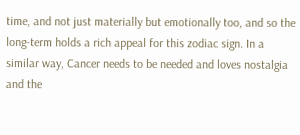time, and not just materially but emotionally too, and so the long-term holds a rich appeal for this zodiac sign. In a similar way, Cancer needs to be needed and loves nostalgia and the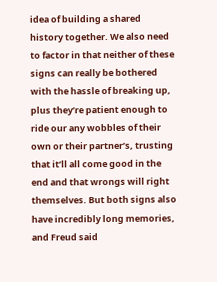idea of building a shared history together. We also need to factor in that neither of these signs can really be bothered with the hassle of breaking up, plus they’re patient enough to ride our any wobbles of their own or their partner’s, trusting that it’ll all come good in the end and that wrongs will right themselves. But both signs also have incredibly long memories, and Freud said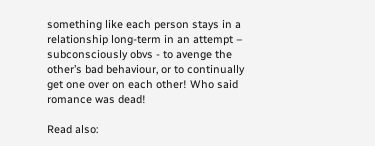something like each person stays in a relationship long-term in an attempt – subconsciously obvs - to avenge the other’s bad behaviour, or to continually get one over on each other! Who said romance was dead!

Read also: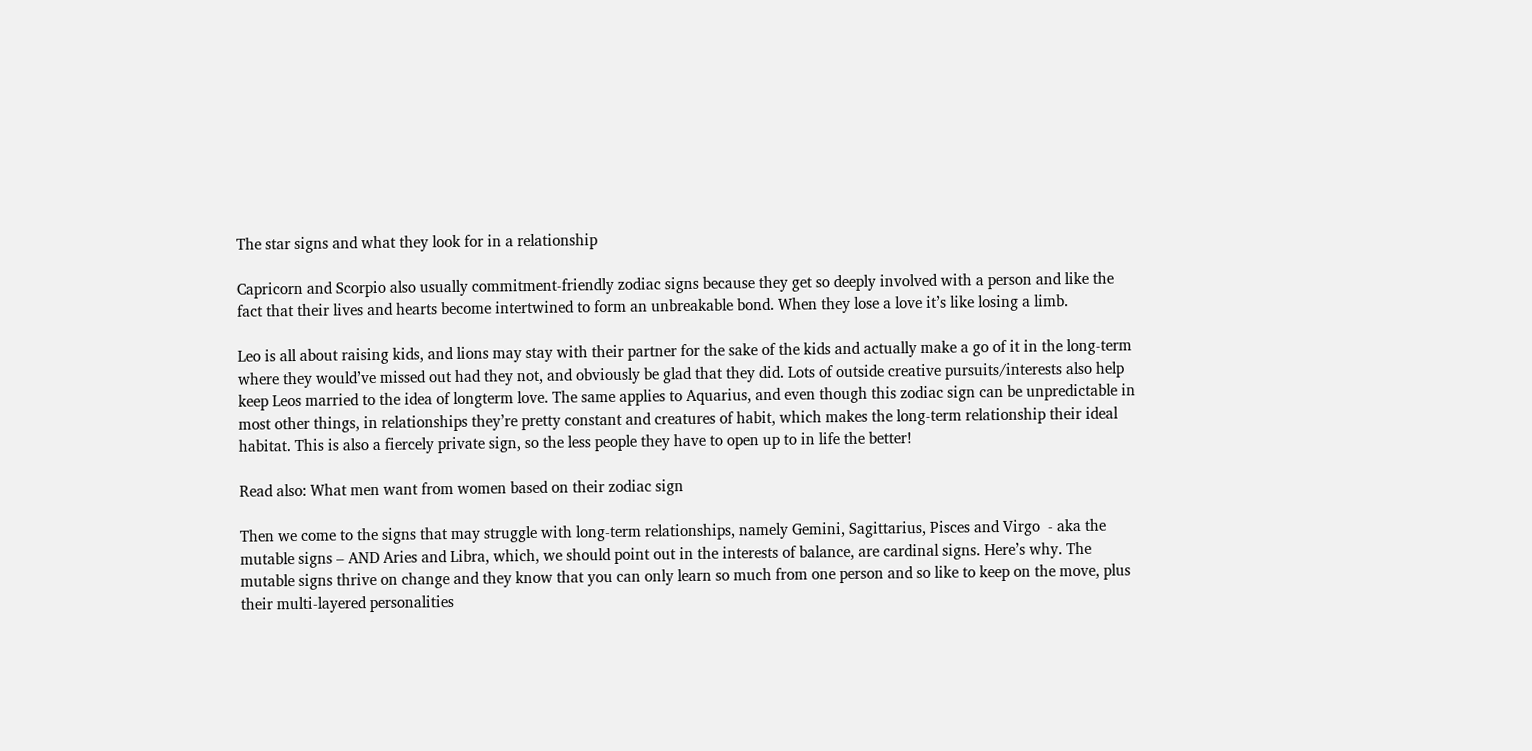The star signs and what they look for in a relationship

Capricorn and Scorpio also usually commitment-friendly zodiac signs because they get so deeply involved with a person and like the fact that their lives and hearts become intertwined to form an unbreakable bond. When they lose a love it’s like losing a limb.

Leo is all about raising kids, and lions may stay with their partner for the sake of the kids and actually make a go of it in the long-term where they would’ve missed out had they not, and obviously be glad that they did. Lots of outside creative pursuits/interests also help keep Leos married to the idea of longterm love. The same applies to Aquarius, and even though this zodiac sign can be unpredictable in most other things, in relationships they’re pretty constant and creatures of habit, which makes the long-term relationship their ideal habitat. This is also a fiercely private sign, so the less people they have to open up to in life the better!

Read also: What men want from women based on their zodiac sign

Then we come to the signs that may struggle with long-term relationships, namely Gemini, Sagittarius, Pisces and Virgo  - aka the mutable signs – AND Aries and Libra, which, we should point out in the interests of balance, are cardinal signs. Here’s why. The mutable signs thrive on change and they know that you can only learn so much from one person and so like to keep on the move, plus their multi-layered personalities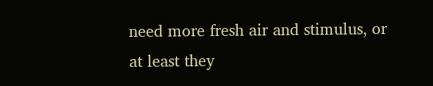need more fresh air and stimulus, or at least they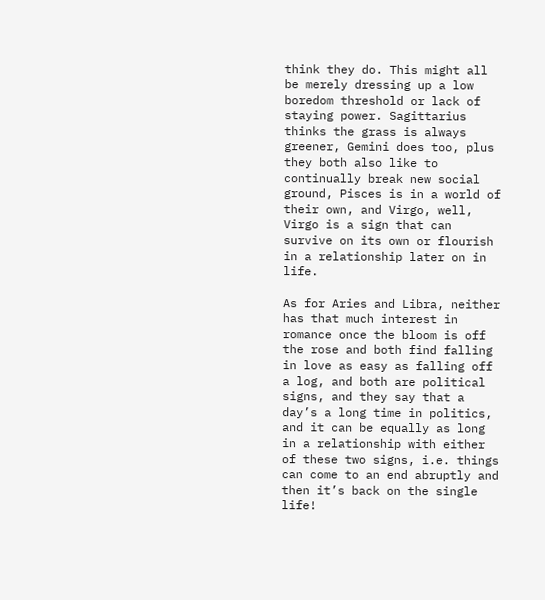think they do. This might all be merely dressing up a low boredom threshold or lack of staying power. Sagittarius thinks the grass is always greener, Gemini does too, plus they both also like to continually break new social ground, Pisces is in a world of their own, and Virgo, well, Virgo is a sign that can survive on its own or flourish in a relationship later on in life.

As for Aries and Libra, neither has that much interest in romance once the bloom is off the rose and both find falling in love as easy as falling off a log, and both are political signs, and they say that a day’s a long time in politics, and it can be equally as long in a relationship with either of these two signs, i.e. things can come to an end abruptly and then it’s back on the single life!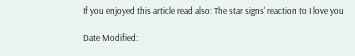If you enjoyed this article read also: The star signs' reaction to I love you

Date Modified: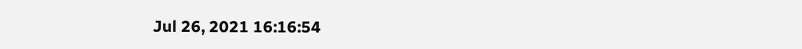Jul 26, 2021 16:16:54